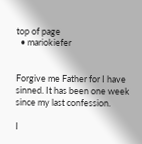top of page
  • mariokiefer


Forgive me Father for I have sinned. It has been one week since my last confession.

I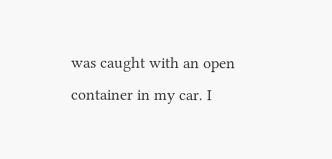was caught with an open container in my car. I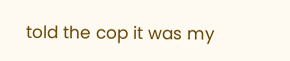told the cop it was my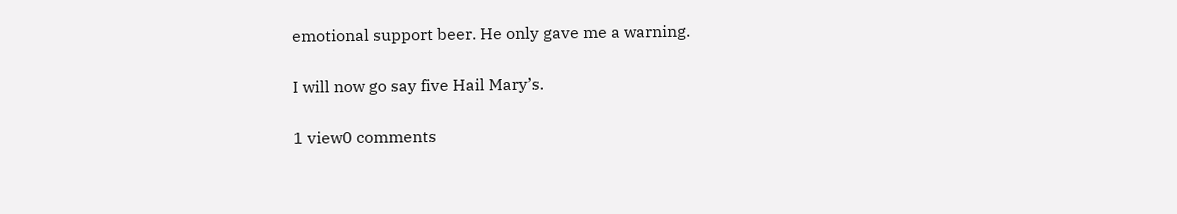emotional support beer. He only gave me a warning.

I will now go say five Hail Mary’s.

1 view0 comments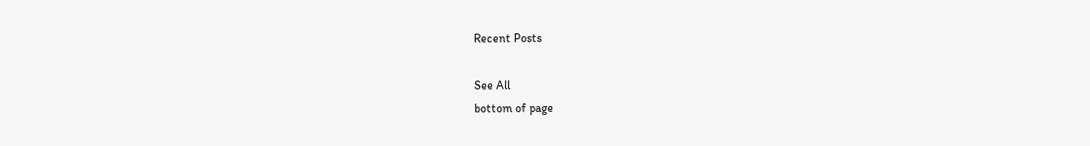Recent Posts

See All
bottom of page